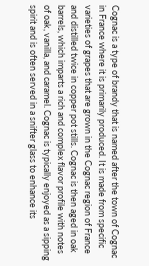Cognac is a type of brandy that is named after the town of Cognac in France where it is primarily produced. It is made from specific varieties of grapes that are grown in the Cognac region of France and distilled twice in copper pot stills. Cognac is then aged in oak barrels, which imparts a rich and complex flavor profile with notes of oak, vanilla, and caramel. Cognac is typically enjoyed as a sipping spirit and is often served in a snifter glass to enhance its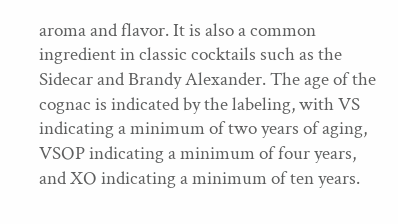aroma and flavor. It is also a common ingredient in classic cocktails such as the Sidecar and Brandy Alexander. The age of the cognac is indicated by the labeling, with VS indicating a minimum of two years of aging, VSOP indicating a minimum of four years, and XO indicating a minimum of ten years.